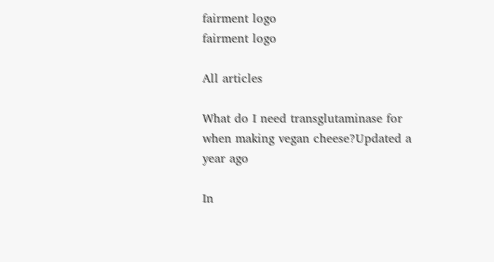fairment logo
fairment logo

All articles

What do I need transglutaminase for when making vegan cheese?Updated a year ago

In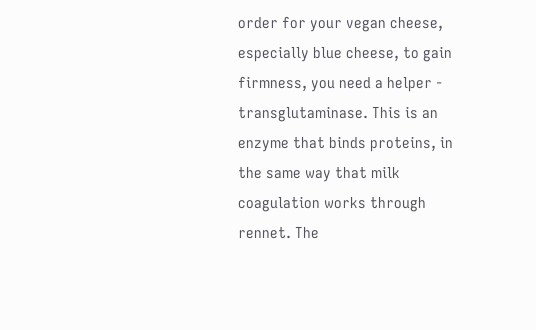order for your vegan cheese, especially blue cheese, to gain firmness, you need a helper - transglutaminase. This is an enzyme that binds proteins, in the same way that milk coagulation works through rennet. The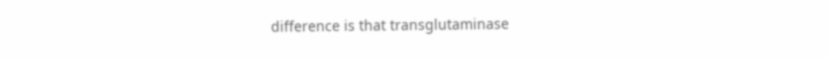difference is that transglutaminase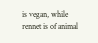is vegan, while rennet is of animal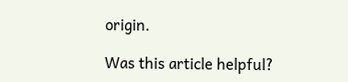origin.

Was this article helpful?